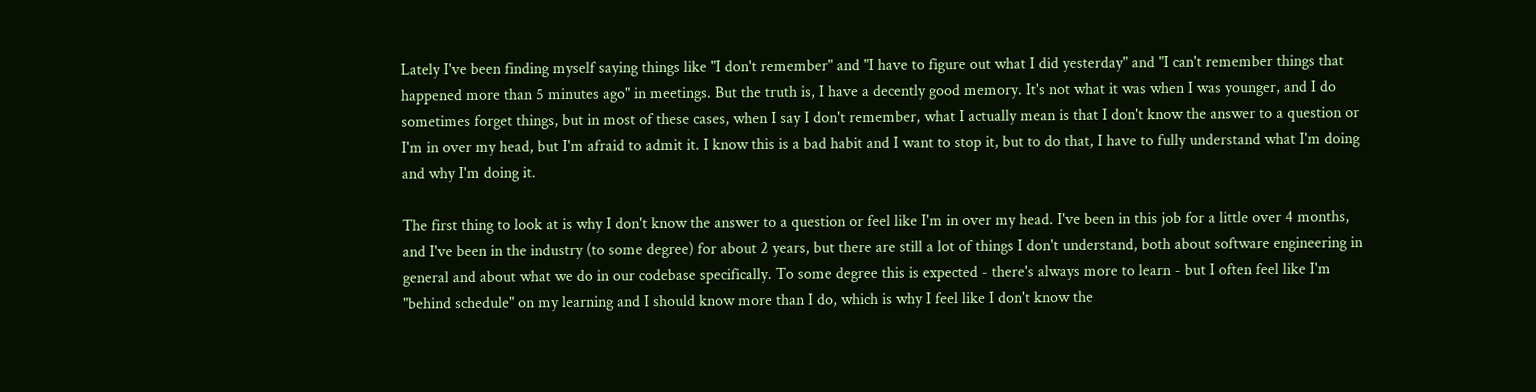Lately I've been finding myself saying things like "I don't remember" and "I have to figure out what I did yesterday" and "I can't remember things that happened more than 5 minutes ago" in meetings. But the truth is, I have a decently good memory. It's not what it was when I was younger, and I do sometimes forget things, but in most of these cases, when I say I don't remember, what I actually mean is that I don't know the answer to a question or I'm in over my head, but I'm afraid to admit it. I know this is a bad habit and I want to stop it, but to do that, I have to fully understand what I'm doing and why I'm doing it.

The first thing to look at is why I don't know the answer to a question or feel like I'm in over my head. I've been in this job for a little over 4 months, and I've been in the industry (to some degree) for about 2 years, but there are still a lot of things I don't understand, both about software engineering in general and about what we do in our codebase specifically. To some degree this is expected - there's always more to learn - but I often feel like I'm "behind schedule" on my learning and I should know more than I do, which is why I feel like I don't know the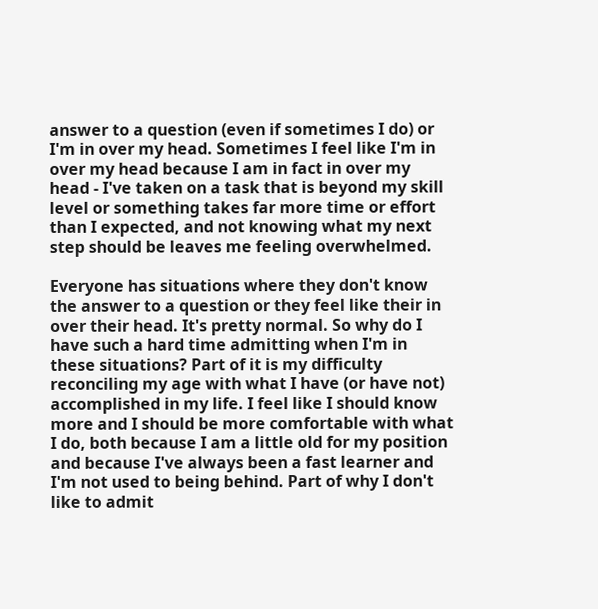answer to a question (even if sometimes I do) or I'm in over my head. Sometimes I feel like I'm in over my head because I am in fact in over my head - I've taken on a task that is beyond my skill level or something takes far more time or effort than I expected, and not knowing what my next step should be leaves me feeling overwhelmed.

Everyone has situations where they don't know the answer to a question or they feel like their in over their head. It's pretty normal. So why do I have such a hard time admitting when I'm in these situations? Part of it is my difficulty reconciling my age with what I have (or have not) accomplished in my life. I feel like I should know more and I should be more comfortable with what I do, both because I am a little old for my position and because I've always been a fast learner and I'm not used to being behind. Part of why I don't like to admit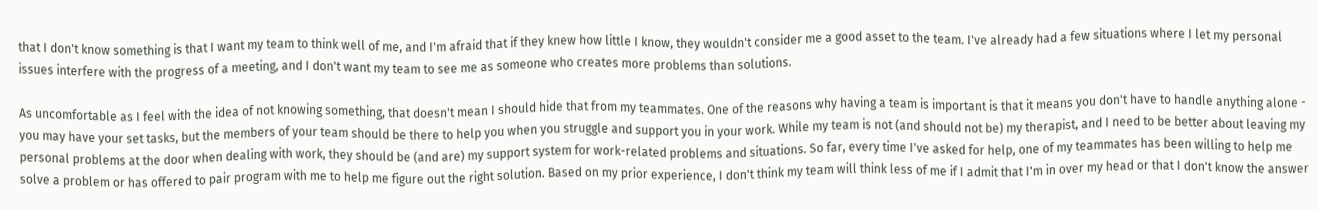that I don't know something is that I want my team to think well of me, and I'm afraid that if they knew how little I know, they wouldn't consider me a good asset to the team. I've already had a few situations where I let my personal issues interfere with the progress of a meeting, and I don't want my team to see me as someone who creates more problems than solutions.

As uncomfortable as I feel with the idea of not knowing something, that doesn't mean I should hide that from my teammates. One of the reasons why having a team is important is that it means you don't have to handle anything alone - you may have your set tasks, but the members of your team should be there to help you when you struggle and support you in your work. While my team is not (and should not be) my therapist, and I need to be better about leaving my personal problems at the door when dealing with work, they should be (and are) my support system for work-related problems and situations. So far, every time I've asked for help, one of my teammates has been willing to help me solve a problem or has offered to pair program with me to help me figure out the right solution. Based on my prior experience, I don't think my team will think less of me if I admit that I'm in over my head or that I don't know the answer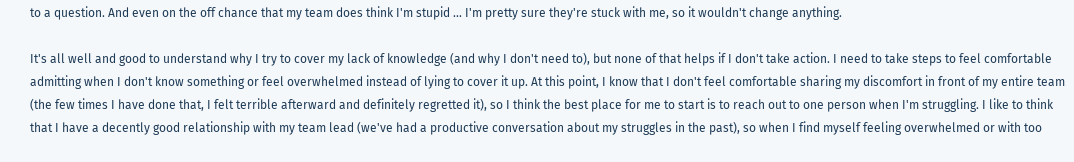to a question. And even on the off chance that my team does think I'm stupid ... I'm pretty sure they're stuck with me, so it wouldn't change anything.

It's all well and good to understand why I try to cover my lack of knowledge (and why I don't need to), but none of that helps if I don't take action. I need to take steps to feel comfortable admitting when I don't know something or feel overwhelmed instead of lying to cover it up. At this point, I know that I don't feel comfortable sharing my discomfort in front of my entire team (the few times I have done that, I felt terrible afterward and definitely regretted it), so I think the best place for me to start is to reach out to one person when I'm struggling. I like to think that I have a decently good relationship with my team lead (we've had a productive conversation about my struggles in the past), so when I find myself feeling overwhelmed or with too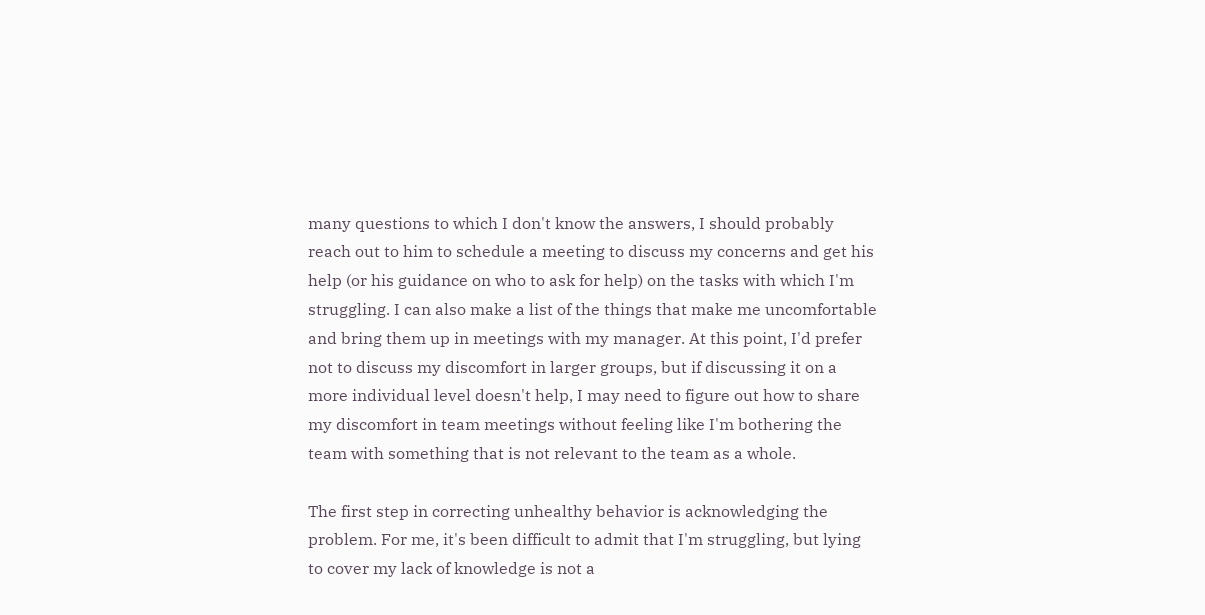many questions to which I don't know the answers, I should probably reach out to him to schedule a meeting to discuss my concerns and get his help (or his guidance on who to ask for help) on the tasks with which I'm struggling. I can also make a list of the things that make me uncomfortable and bring them up in meetings with my manager. At this point, I'd prefer not to discuss my discomfort in larger groups, but if discussing it on a more individual level doesn't help, I may need to figure out how to share my discomfort in team meetings without feeling like I'm bothering the team with something that is not relevant to the team as a whole.

The first step in correcting unhealthy behavior is acknowledging the problem. For me, it's been difficult to admit that I'm struggling, but lying to cover my lack of knowledge is not a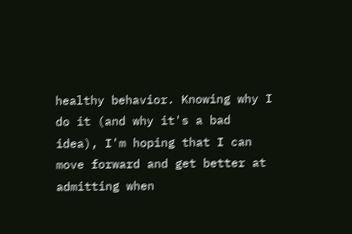healthy behavior. Knowing why I do it (and why it's a bad idea), I'm hoping that I can move forward and get better at admitting when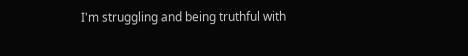I'm struggling and being truthful with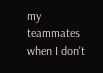my teammates when I don't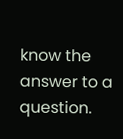know the answer to a question.